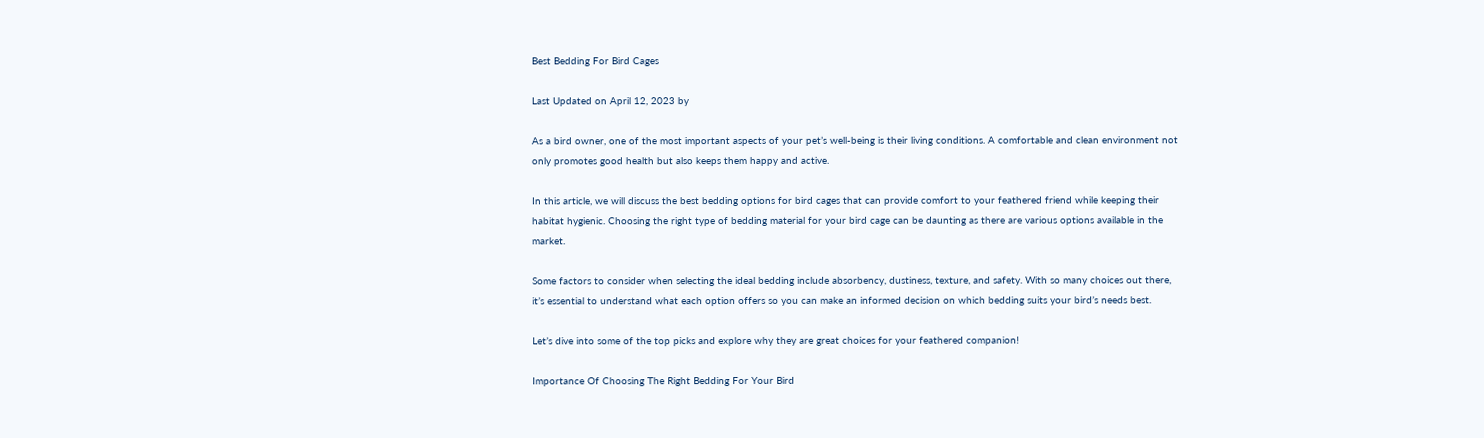Best Bedding For Bird Cages

Last Updated on April 12, 2023 by

As a bird owner, one of the most important aspects of your pet’s well-being is their living conditions. A comfortable and clean environment not only promotes good health but also keeps them happy and active.

In this article, we will discuss the best bedding options for bird cages that can provide comfort to your feathered friend while keeping their habitat hygienic. Choosing the right type of bedding material for your bird cage can be daunting as there are various options available in the market.

Some factors to consider when selecting the ideal bedding include absorbency, dustiness, texture, and safety. With so many choices out there, it’s essential to understand what each option offers so you can make an informed decision on which bedding suits your bird’s needs best.

Let’s dive into some of the top picks and explore why they are great choices for your feathered companion!

Importance Of Choosing The Right Bedding For Your Bird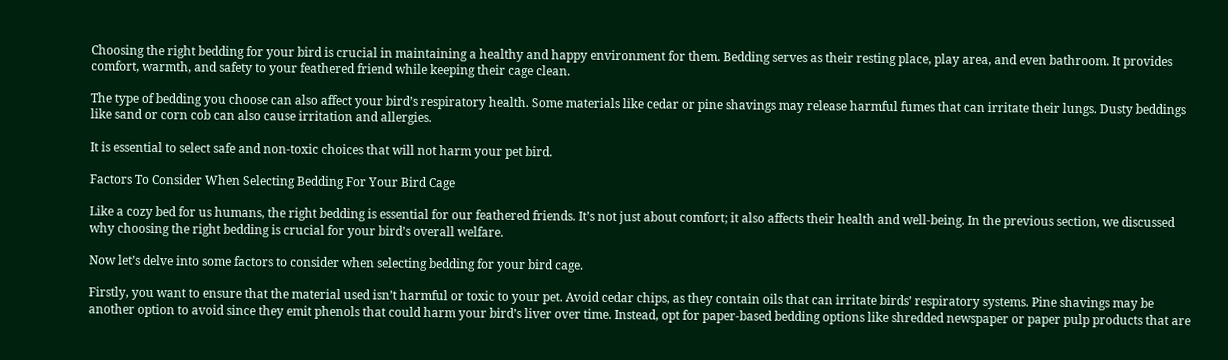Choosing the right bedding for your bird is crucial in maintaining a healthy and happy environment for them. Bedding serves as their resting place, play area, and even bathroom. It provides comfort, warmth, and safety to your feathered friend while keeping their cage clean.

The type of bedding you choose can also affect your bird’s respiratory health. Some materials like cedar or pine shavings may release harmful fumes that can irritate their lungs. Dusty beddings like sand or corn cob can also cause irritation and allergies.

It is essential to select safe and non-toxic choices that will not harm your pet bird.

Factors To Consider When Selecting Bedding For Your Bird Cage

Like a cozy bed for us humans, the right bedding is essential for our feathered friends. It’s not just about comfort; it also affects their health and well-being. In the previous section, we discussed why choosing the right bedding is crucial for your bird’s overall welfare.

Now let’s delve into some factors to consider when selecting bedding for your bird cage.

Firstly, you want to ensure that the material used isn’t harmful or toxic to your pet. Avoid cedar chips, as they contain oils that can irritate birds’ respiratory systems. Pine shavings may be another option to avoid since they emit phenols that could harm your bird’s liver over time. Instead, opt for paper-based bedding options like shredded newspaper or paper pulp products that are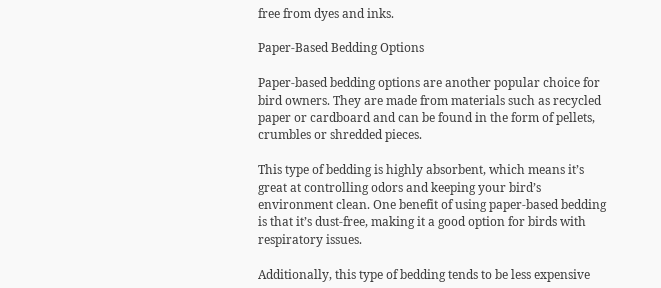free from dyes and inks.

Paper-Based Bedding Options

Paper-based bedding options are another popular choice for bird owners. They are made from materials such as recycled paper or cardboard and can be found in the form of pellets, crumbles or shredded pieces.

This type of bedding is highly absorbent, which means it’s great at controlling odors and keeping your bird’s environment clean. One benefit of using paper-based bedding is that it’s dust-free, making it a good option for birds with respiratory issues.

Additionally, this type of bedding tends to be less expensive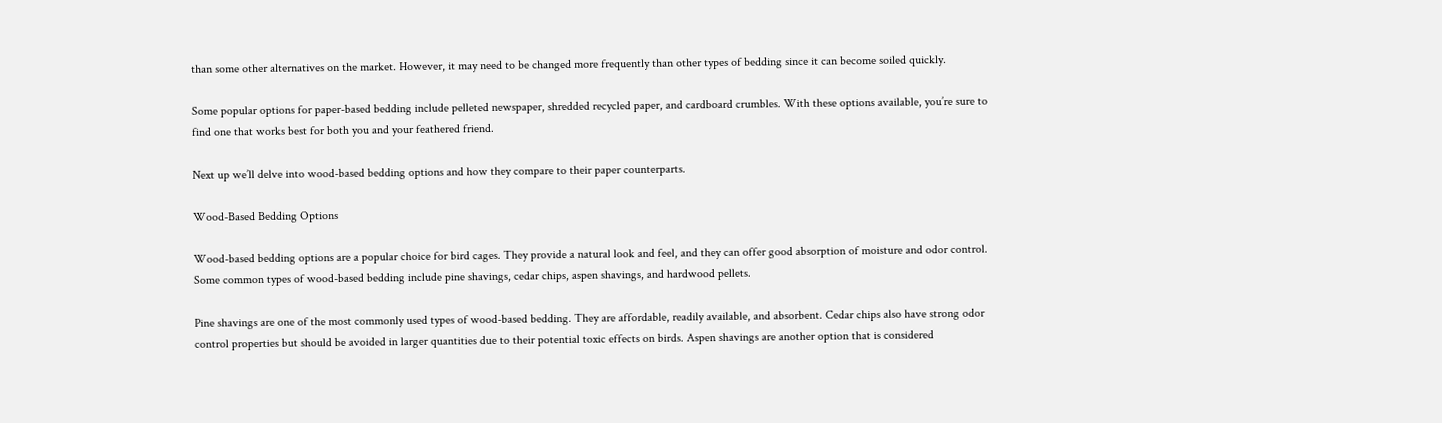than some other alternatives on the market. However, it may need to be changed more frequently than other types of bedding since it can become soiled quickly.

Some popular options for paper-based bedding include pelleted newspaper, shredded recycled paper, and cardboard crumbles. With these options available, you’re sure to find one that works best for both you and your feathered friend.

Next up we’ll delve into wood-based bedding options and how they compare to their paper counterparts.

Wood-Based Bedding Options

Wood-based bedding options are a popular choice for bird cages. They provide a natural look and feel, and they can offer good absorption of moisture and odor control. Some common types of wood-based bedding include pine shavings, cedar chips, aspen shavings, and hardwood pellets.

Pine shavings are one of the most commonly used types of wood-based bedding. They are affordable, readily available, and absorbent. Cedar chips also have strong odor control properties but should be avoided in larger quantities due to their potential toxic effects on birds. Aspen shavings are another option that is considered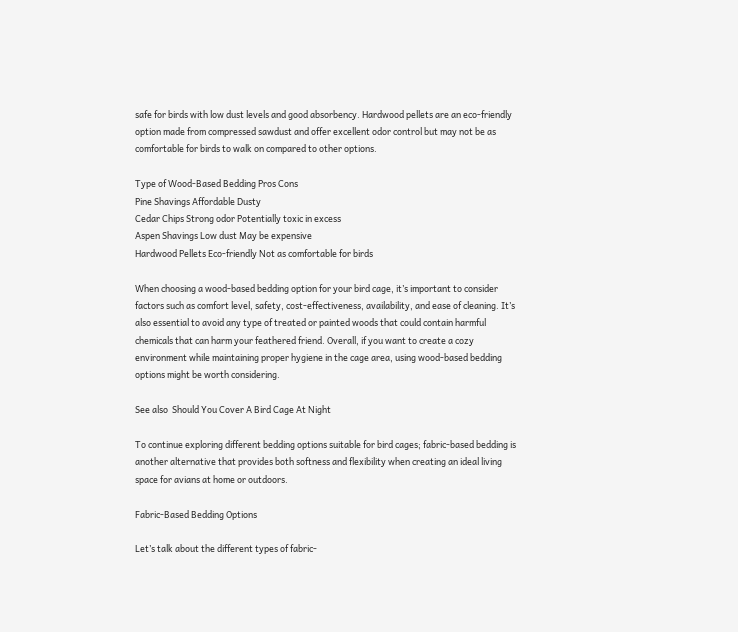safe for birds with low dust levels and good absorbency. Hardwood pellets are an eco-friendly option made from compressed sawdust and offer excellent odor control but may not be as comfortable for birds to walk on compared to other options.

Type of Wood-Based Bedding Pros Cons
Pine Shavings Affordable Dusty
Cedar Chips Strong odor Potentially toxic in excess
Aspen Shavings Low dust May be expensive
Hardwood Pellets Eco-friendly Not as comfortable for birds

When choosing a wood-based bedding option for your bird cage, it’s important to consider factors such as comfort level, safety, cost-effectiveness, availability, and ease of cleaning. It’s also essential to avoid any type of treated or painted woods that could contain harmful chemicals that can harm your feathered friend. Overall, if you want to create a cozy environment while maintaining proper hygiene in the cage area, using wood-based bedding options might be worth considering.

See also  Should You Cover A Bird Cage At Night

To continue exploring different bedding options suitable for bird cages; fabric-based bedding is another alternative that provides both softness and flexibility when creating an ideal living space for avians at home or outdoors.

Fabric-Based Bedding Options

Let’s talk about the different types of fabric-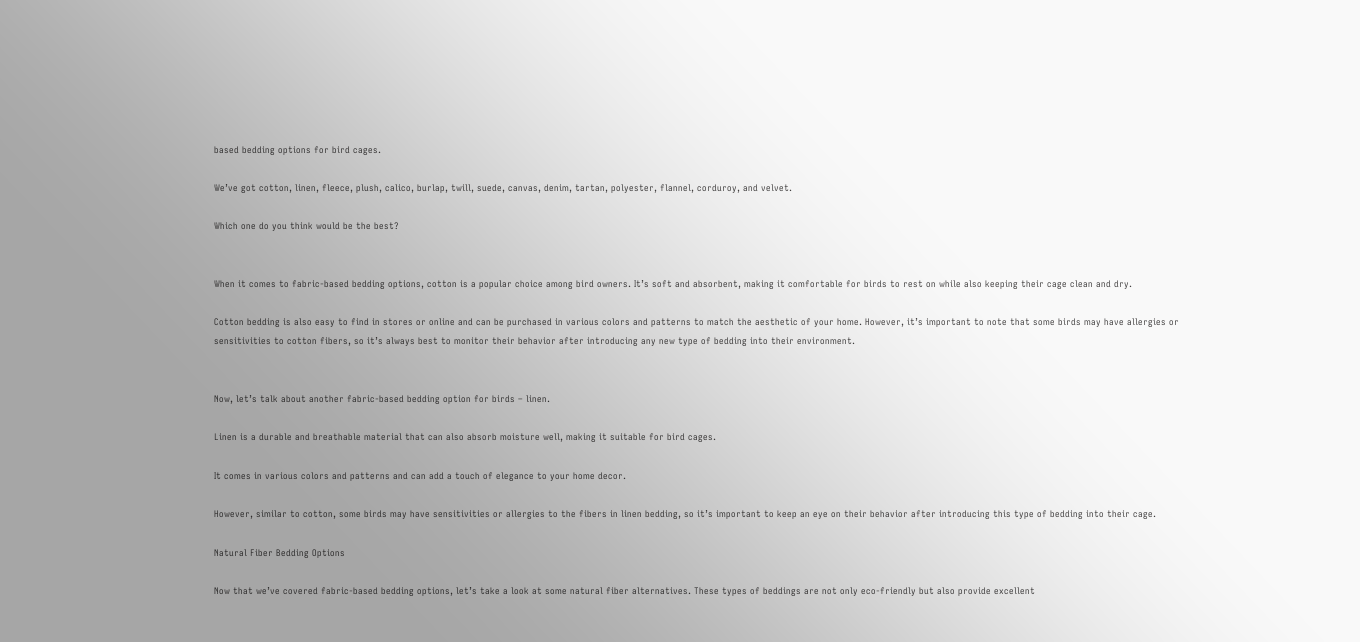based bedding options for bird cages.

We’ve got cotton, linen, fleece, plush, calico, burlap, twill, suede, canvas, denim, tartan, polyester, flannel, corduroy, and velvet.

Which one do you think would be the best?


When it comes to fabric-based bedding options, cotton is a popular choice among bird owners. It’s soft and absorbent, making it comfortable for birds to rest on while also keeping their cage clean and dry.

Cotton bedding is also easy to find in stores or online and can be purchased in various colors and patterns to match the aesthetic of your home. However, it’s important to note that some birds may have allergies or sensitivities to cotton fibers, so it’s always best to monitor their behavior after introducing any new type of bedding into their environment.


Now, let’s talk about another fabric-based bedding option for birds – linen.

Linen is a durable and breathable material that can also absorb moisture well, making it suitable for bird cages.

It comes in various colors and patterns and can add a touch of elegance to your home decor.

However, similar to cotton, some birds may have sensitivities or allergies to the fibers in linen bedding, so it’s important to keep an eye on their behavior after introducing this type of bedding into their cage.

Natural Fiber Bedding Options

Now that we’ve covered fabric-based bedding options, let’s take a look at some natural fiber alternatives. These types of beddings are not only eco-friendly but also provide excellent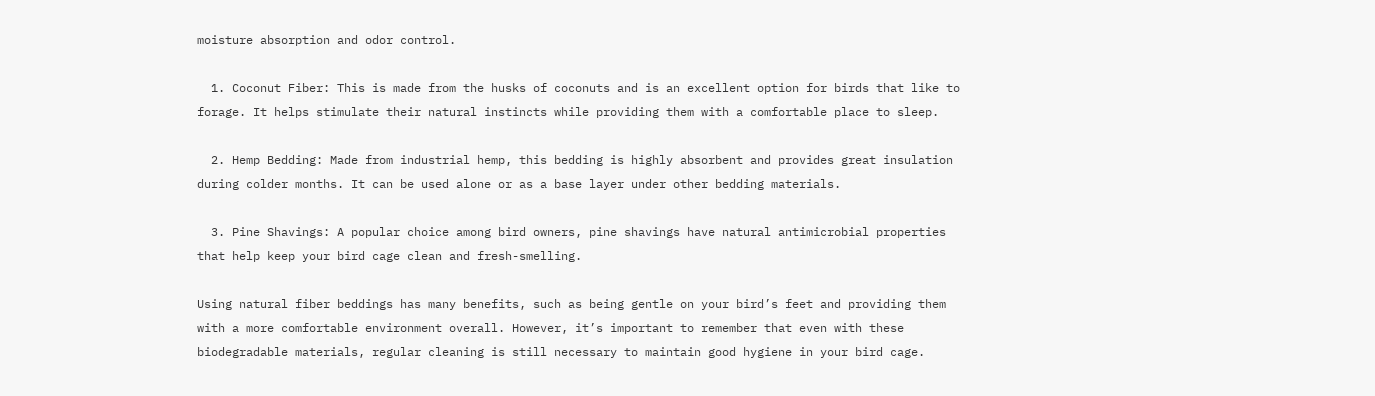moisture absorption and odor control.

  1. Coconut Fiber: This is made from the husks of coconuts and is an excellent option for birds that like to forage. It helps stimulate their natural instincts while providing them with a comfortable place to sleep.

  2. Hemp Bedding: Made from industrial hemp, this bedding is highly absorbent and provides great insulation during colder months. It can be used alone or as a base layer under other bedding materials.

  3. Pine Shavings: A popular choice among bird owners, pine shavings have natural antimicrobial properties that help keep your bird cage clean and fresh-smelling.

Using natural fiber beddings has many benefits, such as being gentle on your bird’s feet and providing them with a more comfortable environment overall. However, it’s important to remember that even with these biodegradable materials, regular cleaning is still necessary to maintain good hygiene in your bird cage.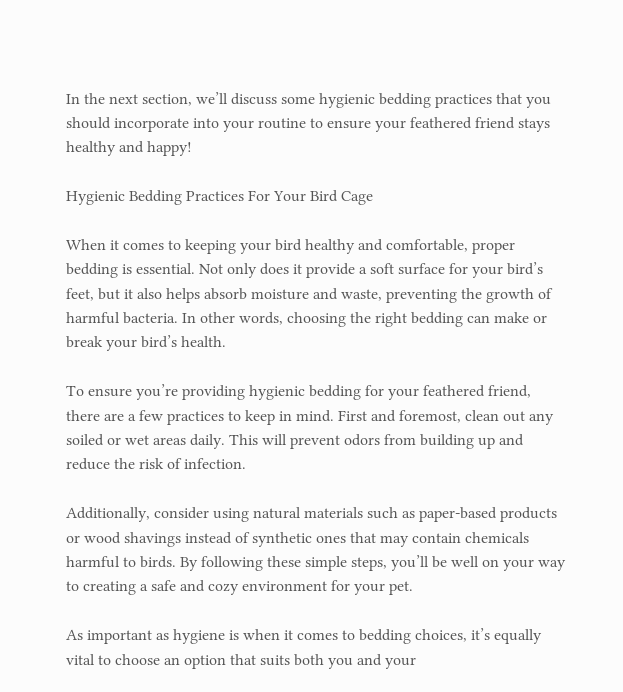In the next section, we’ll discuss some hygienic bedding practices that you should incorporate into your routine to ensure your feathered friend stays healthy and happy!

Hygienic Bedding Practices For Your Bird Cage

When it comes to keeping your bird healthy and comfortable, proper bedding is essential. Not only does it provide a soft surface for your bird’s feet, but it also helps absorb moisture and waste, preventing the growth of harmful bacteria. In other words, choosing the right bedding can make or break your bird’s health.

To ensure you’re providing hygienic bedding for your feathered friend, there are a few practices to keep in mind. First and foremost, clean out any soiled or wet areas daily. This will prevent odors from building up and reduce the risk of infection.

Additionally, consider using natural materials such as paper-based products or wood shavings instead of synthetic ones that may contain chemicals harmful to birds. By following these simple steps, you’ll be well on your way to creating a safe and cozy environment for your pet.

As important as hygiene is when it comes to bedding choices, it’s equally vital to choose an option that suits both you and your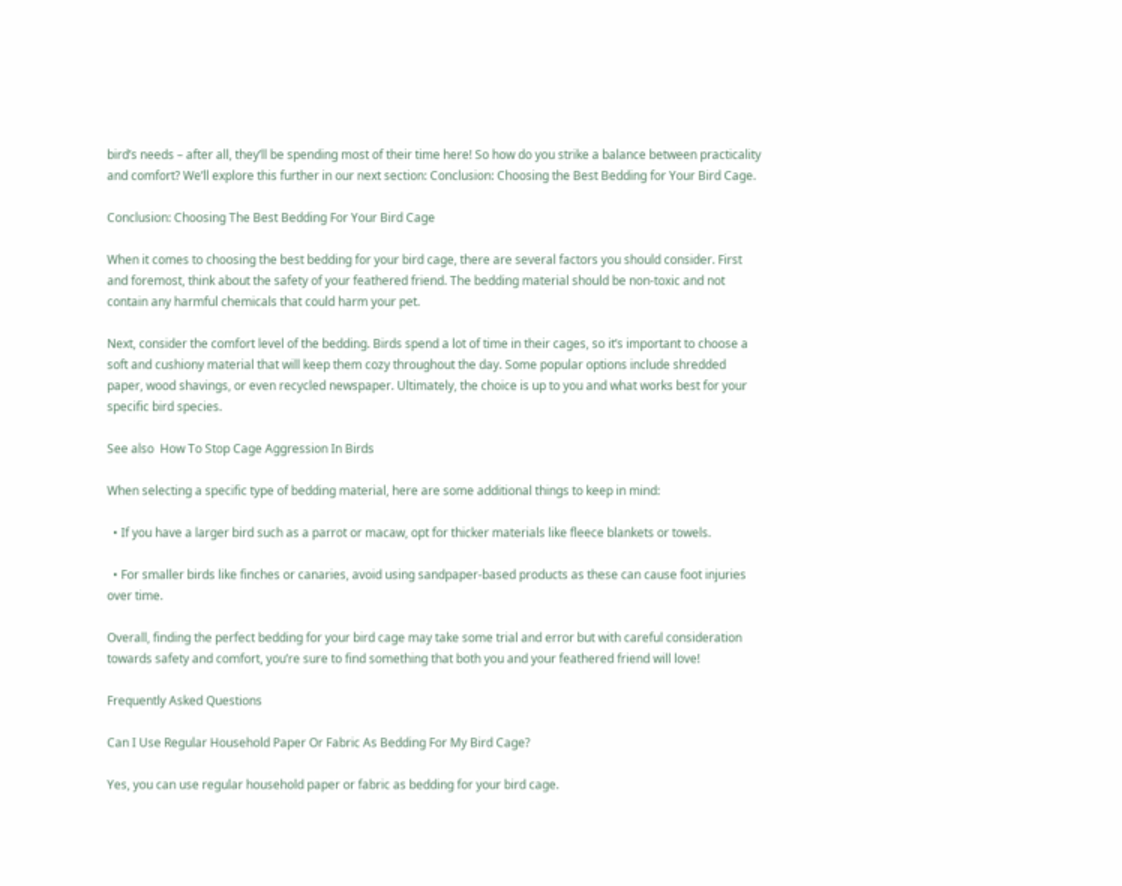bird’s needs – after all, they’ll be spending most of their time here! So how do you strike a balance between practicality and comfort? We’ll explore this further in our next section: Conclusion: Choosing the Best Bedding for Your Bird Cage.

Conclusion: Choosing The Best Bedding For Your Bird Cage

When it comes to choosing the best bedding for your bird cage, there are several factors you should consider. First and foremost, think about the safety of your feathered friend. The bedding material should be non-toxic and not contain any harmful chemicals that could harm your pet.

Next, consider the comfort level of the bedding. Birds spend a lot of time in their cages, so it’s important to choose a soft and cushiony material that will keep them cozy throughout the day. Some popular options include shredded paper, wood shavings, or even recycled newspaper. Ultimately, the choice is up to you and what works best for your specific bird species.

See also  How To Stop Cage Aggression In Birds

When selecting a specific type of bedding material, here are some additional things to keep in mind:

  • If you have a larger bird such as a parrot or macaw, opt for thicker materials like fleece blankets or towels.

  • For smaller birds like finches or canaries, avoid using sandpaper-based products as these can cause foot injuries over time.

Overall, finding the perfect bedding for your bird cage may take some trial and error but with careful consideration towards safety and comfort, you’re sure to find something that both you and your feathered friend will love!

Frequently Asked Questions

Can I Use Regular Household Paper Or Fabric As Bedding For My Bird Cage?

Yes, you can use regular household paper or fabric as bedding for your bird cage.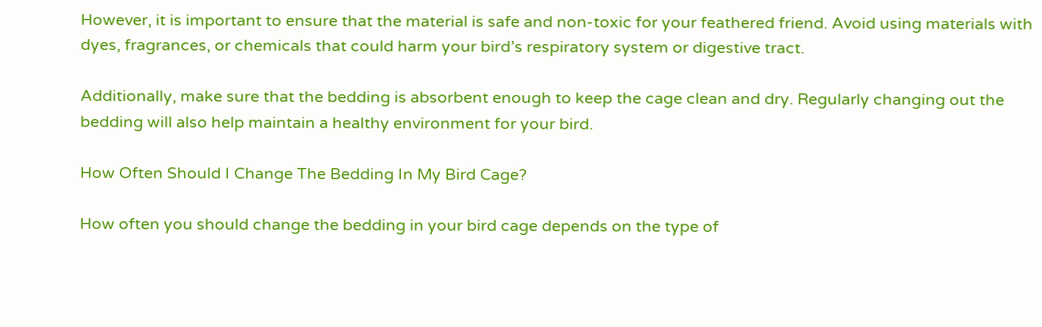However, it is important to ensure that the material is safe and non-toxic for your feathered friend. Avoid using materials with dyes, fragrances, or chemicals that could harm your bird’s respiratory system or digestive tract.

Additionally, make sure that the bedding is absorbent enough to keep the cage clean and dry. Regularly changing out the bedding will also help maintain a healthy environment for your bird.

How Often Should I Change The Bedding In My Bird Cage?

How often you should change the bedding in your bird cage depends on the type of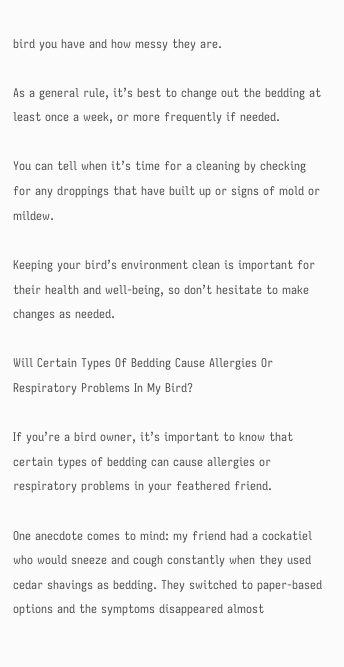bird you have and how messy they are.

As a general rule, it’s best to change out the bedding at least once a week, or more frequently if needed.

You can tell when it’s time for a cleaning by checking for any droppings that have built up or signs of mold or mildew.

Keeping your bird’s environment clean is important for their health and well-being, so don’t hesitate to make changes as needed.

Will Certain Types Of Bedding Cause Allergies Or Respiratory Problems In My Bird?

If you’re a bird owner, it’s important to know that certain types of bedding can cause allergies or respiratory problems in your feathered friend.

One anecdote comes to mind: my friend had a cockatiel who would sneeze and cough constantly when they used cedar shavings as bedding. They switched to paper-based options and the symptoms disappeared almost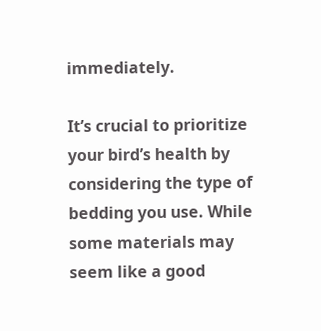immediately.

It’s crucial to prioritize your bird’s health by considering the type of bedding you use. While some materials may seem like a good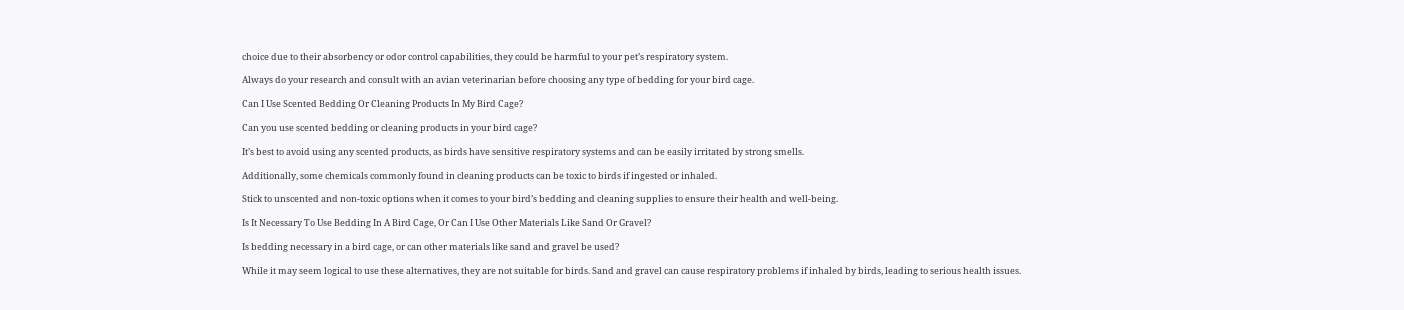choice due to their absorbency or odor control capabilities, they could be harmful to your pet’s respiratory system.

Always do your research and consult with an avian veterinarian before choosing any type of bedding for your bird cage.

Can I Use Scented Bedding Or Cleaning Products In My Bird Cage?

Can you use scented bedding or cleaning products in your bird cage?

It’s best to avoid using any scented products, as birds have sensitive respiratory systems and can be easily irritated by strong smells.

Additionally, some chemicals commonly found in cleaning products can be toxic to birds if ingested or inhaled.

Stick to unscented and non-toxic options when it comes to your bird’s bedding and cleaning supplies to ensure their health and well-being.

Is It Necessary To Use Bedding In A Bird Cage, Or Can I Use Other Materials Like Sand Or Gravel?

Is bedding necessary in a bird cage, or can other materials like sand and gravel be used?

While it may seem logical to use these alternatives, they are not suitable for birds. Sand and gravel can cause respiratory problems if inhaled by birds, leading to serious health issues.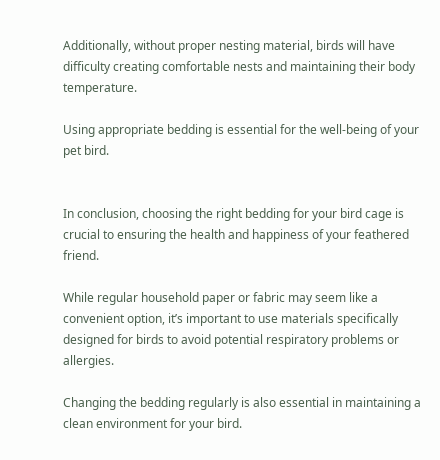Additionally, without proper nesting material, birds will have difficulty creating comfortable nests and maintaining their body temperature.

Using appropriate bedding is essential for the well-being of your pet bird.


In conclusion, choosing the right bedding for your bird cage is crucial to ensuring the health and happiness of your feathered friend.

While regular household paper or fabric may seem like a convenient option, it’s important to use materials specifically designed for birds to avoid potential respiratory problems or allergies.

Changing the bedding regularly is also essential in maintaining a clean environment for your bird.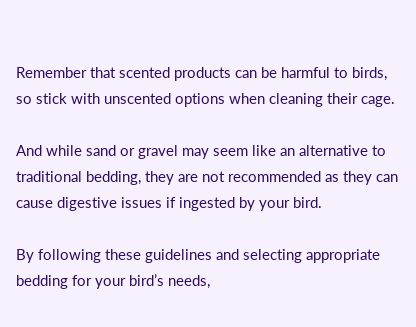Remember that scented products can be harmful to birds, so stick with unscented options when cleaning their cage.

And while sand or gravel may seem like an alternative to traditional bedding, they are not recommended as they can cause digestive issues if ingested by your bird.

By following these guidelines and selecting appropriate bedding for your bird’s needs,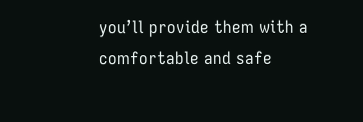you’ll provide them with a comfortable and safe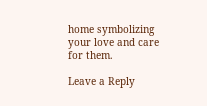home symbolizing your love and care for them.

Leave a Reply